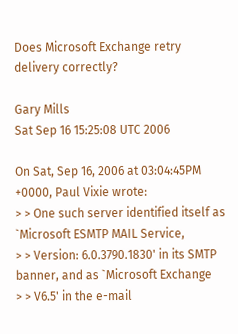Does Microsoft Exchange retry delivery correctly?

Gary Mills
Sat Sep 16 15:25:08 UTC 2006

On Sat, Sep 16, 2006 at 03:04:45PM +0000, Paul Vixie wrote:
> > One such server identified itself as `Microsoft ESMTP MAIL Service,
> > Version: 6.0.3790.1830' in its SMTP banner, and as `Microsoft Exchange
> > V6.5' in the e-mail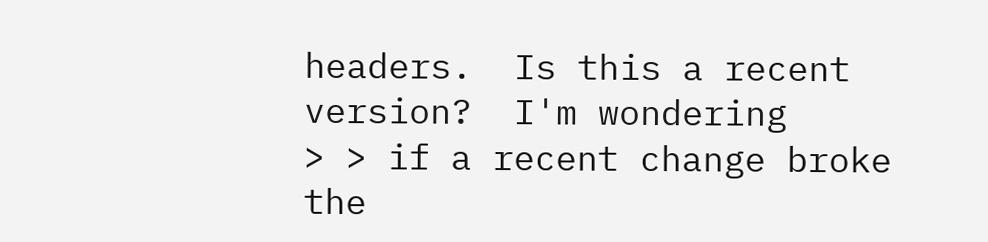headers.  Is this a recent version?  I'm wondering
> > if a recent change broke the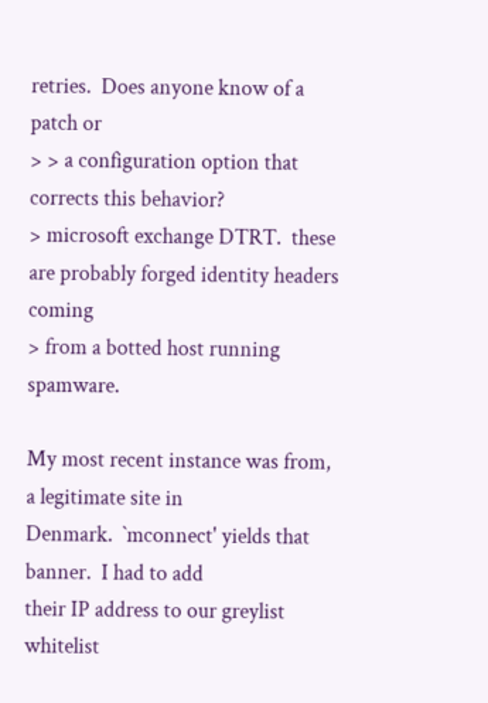retries.  Does anyone know of a patch or
> > a configuration option that corrects this behavior?
> microsoft exchange DTRT.  these are probably forged identity headers coming
> from a botted host running spamware.

My most recent instance was from, a legitimate site in
Denmark.  `mconnect' yields that banner.  I had to add
their IP address to our greylist whitelist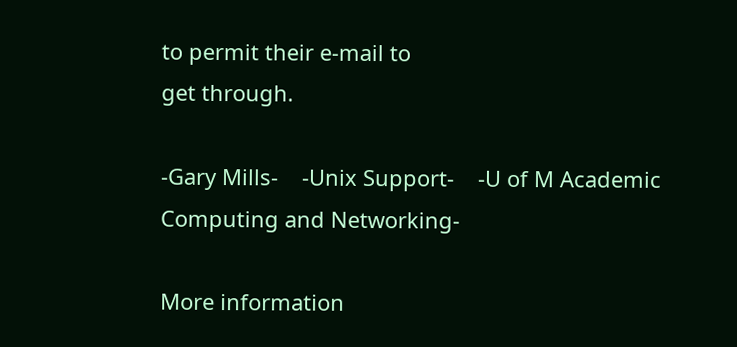to permit their e-mail to
get through.

-Gary Mills-    -Unix Support-    -U of M Academic Computing and Networking-

More information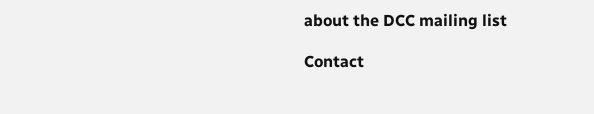about the DCC mailing list

Contact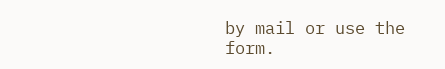by mail or use the form.